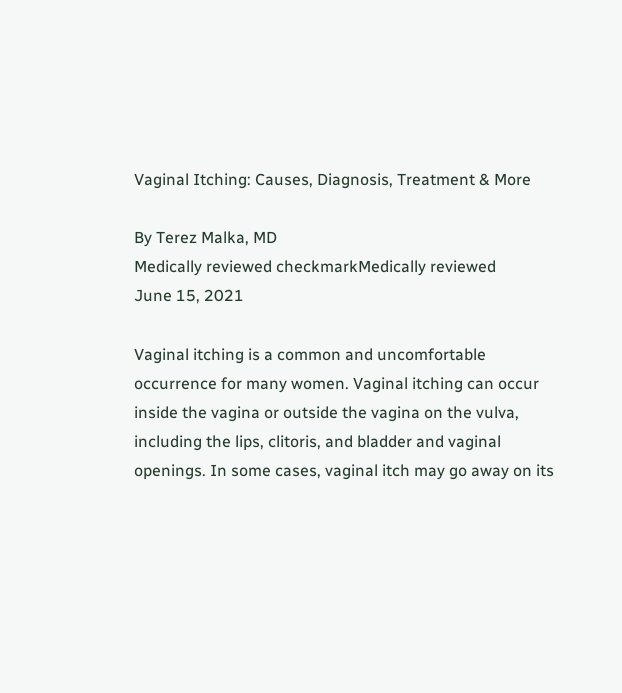Vaginal Itching: Causes, Diagnosis, Treatment & More

By Terez Malka, MD
Medically reviewed checkmarkMedically reviewed
June 15, 2021

Vaginal itching is a common and uncomfortable occurrence for many women. Vaginal itching can occur inside the vagina or outside the vagina on the vulva, including the lips, clitoris, and bladder and vaginal openings. In some cases, vaginal itch may go away on its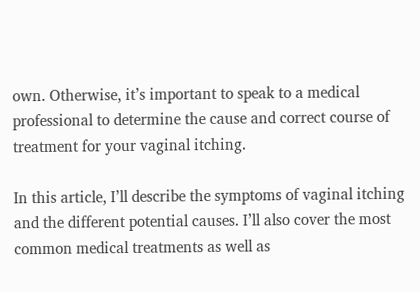own. Otherwise, it’s important to speak to a medical professional to determine the cause and correct course of treatment for your vaginal itching.

In this article, I’ll describe the symptoms of vaginal itching and the different potential causes. I’ll also cover the most common medical treatments as well as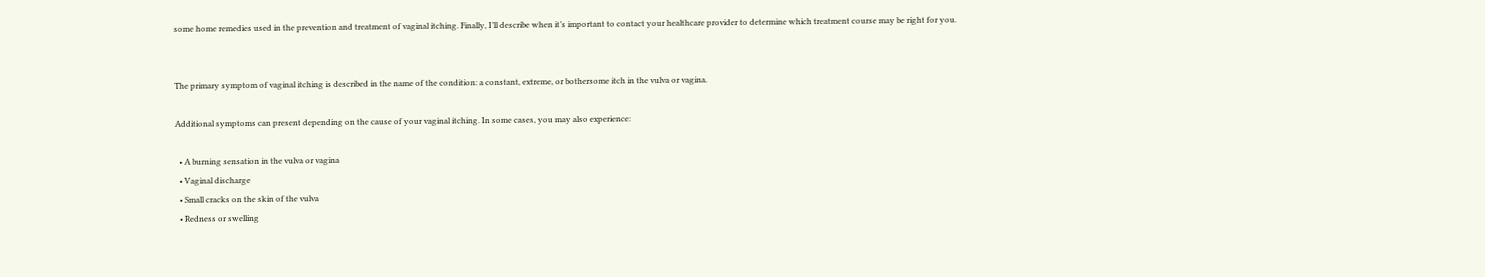some home remedies used in the prevention and treatment of vaginal itching. Finally, I’ll describe when it’s important to contact your healthcare provider to determine which treatment course may be right for you.


The primary symptom of vaginal itching is described in the name of the condition: a constant, extreme, or bothersome itch in the vulva or vagina.

Additional symptoms can present depending on the cause of your vaginal itching. In some cases, you may also experience:

  • A burning sensation in the vulva or vagina
  • Vaginal discharge
  • Small cracks on the skin of the vulva
  • Redness or swelling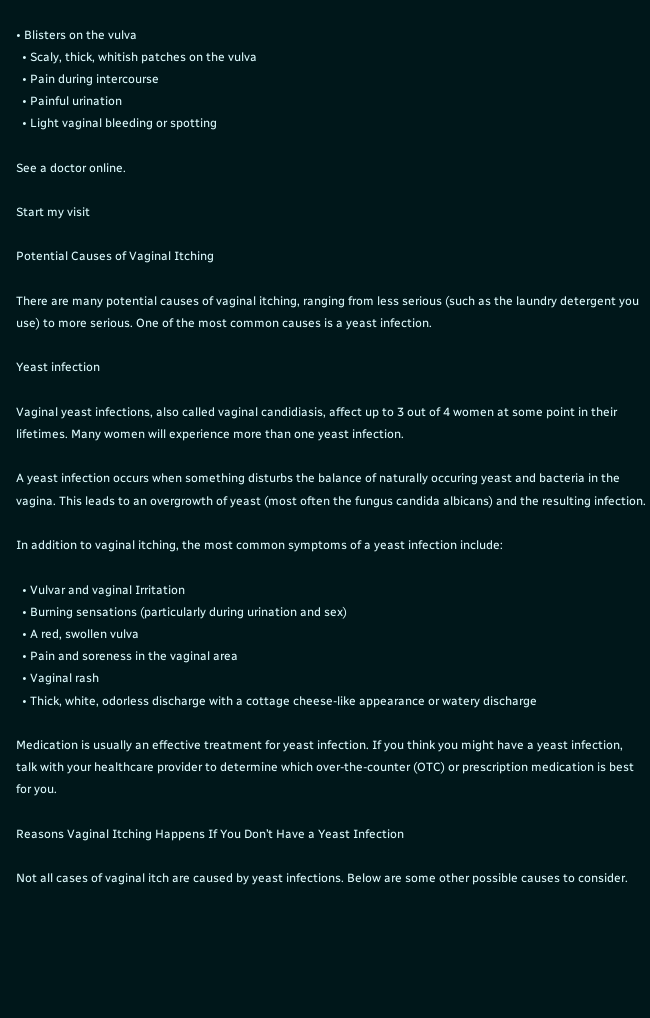• Blisters on the vulva
  • Scaly, thick, whitish patches on the vulva
  • Pain during intercourse
  • Painful urination
  • Light vaginal bleeding or spotting

See a doctor online.

Start my visit

Potential Causes of Vaginal Itching

There are many potential causes of vaginal itching, ranging from less serious (such as the laundry detergent you use) to more serious. One of the most common causes is a yeast infection.

Yeast infection

Vaginal yeast infections, also called vaginal candidiasis, affect up to 3 out of 4 women at some point in their lifetimes. Many women will experience more than one yeast infection.

A yeast infection occurs when something disturbs the balance of naturally occuring yeast and bacteria in the vagina. This leads to an overgrowth of yeast (most often the fungus candida albicans) and the resulting infection.

In addition to vaginal itching, the most common symptoms of a yeast infection include:

  • Vulvar and vaginal Irritation
  • Burning sensations (particularly during urination and sex)
  • A red, swollen vulva
  • Pain and soreness in the vaginal area
  • Vaginal rash
  • Thick, white, odorless discharge with a cottage cheese-like appearance or watery discharge

Medication is usually an effective treatment for yeast infection. If you think you might have a yeast infection, talk with your healthcare provider to determine which over-the-counter (OTC) or prescription medication is best for you.

Reasons Vaginal Itching Happens If You Don’t Have a Yeast Infection

Not all cases of vaginal itch are caused by yeast infections. Below are some other possible causes to consider.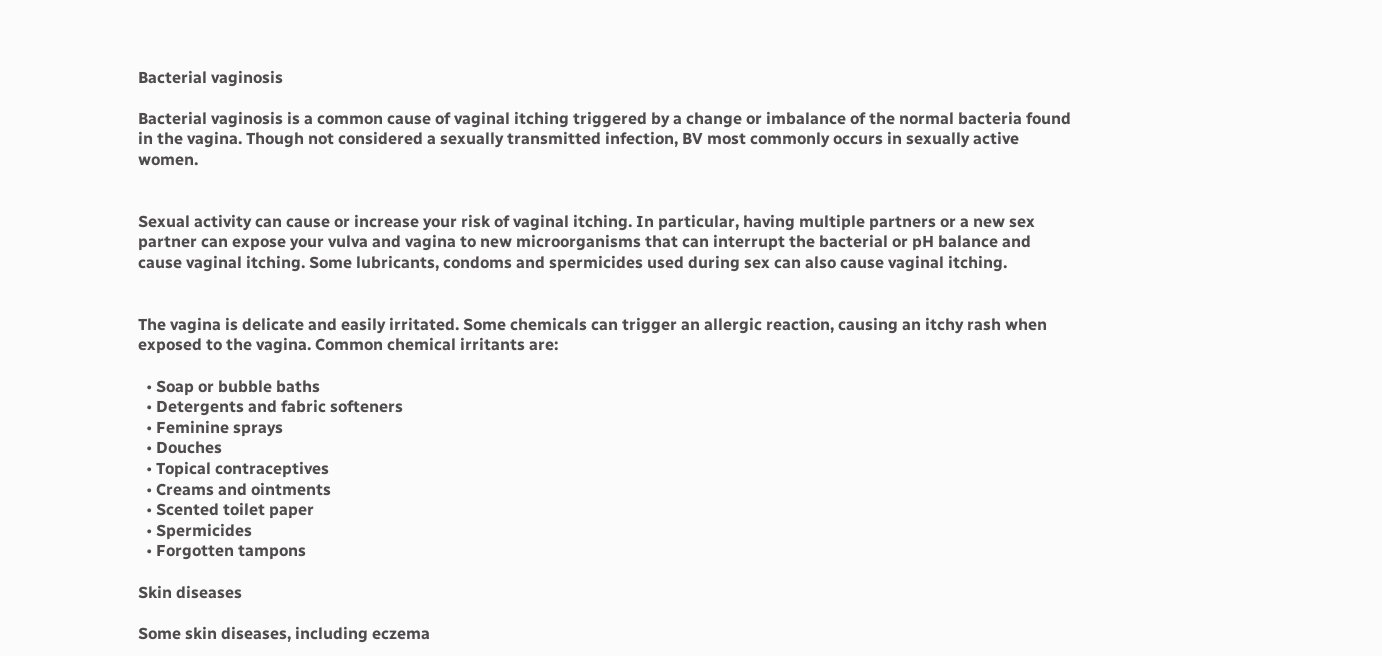Bacterial vaginosis

Bacterial vaginosis is a common cause of vaginal itching triggered by a change or imbalance of the normal bacteria found in the vagina. Though not considered a sexually transmitted infection, BV most commonly occurs in sexually active women.


Sexual activity can cause or increase your risk of vaginal itching. In particular, having multiple partners or a new sex partner can expose your vulva and vagina to new microorganisms that can interrupt the bacterial or pH balance and cause vaginal itching. Some lubricants, condoms and spermicides used during sex can also cause vaginal itching.


The vagina is delicate and easily irritated. Some chemicals can trigger an allergic reaction, causing an itchy rash when exposed to the vagina. Common chemical irritants are:

  • Soap or bubble baths
  • Detergents and fabric softeners
  • Feminine sprays
  • Douches
  • Topical contraceptives
  • Creams and ointments
  • Scented toilet paper
  • Spermicides
  • Forgotten tampons

Skin diseases

Some skin diseases, including eczema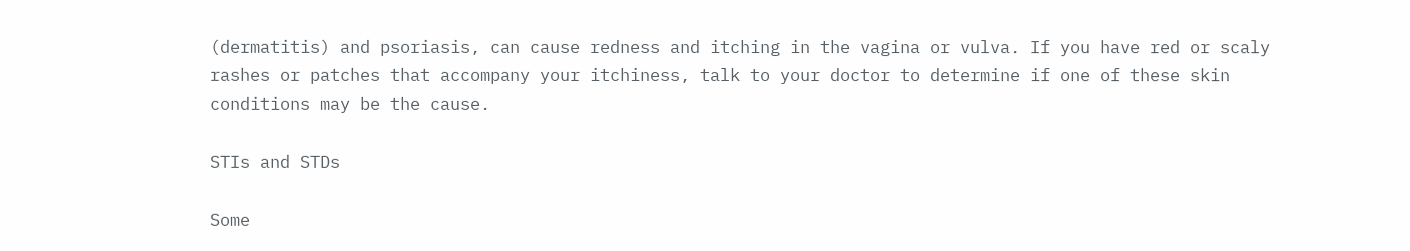(dermatitis) and psoriasis, can cause redness and itching in the vagina or vulva. If you have red or scaly rashes or patches that accompany your itchiness, talk to your doctor to determine if one of these skin conditions may be the cause.

STIs and STDs

Some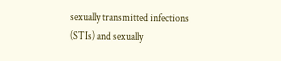sexually transmitted infections (STIs) and sexually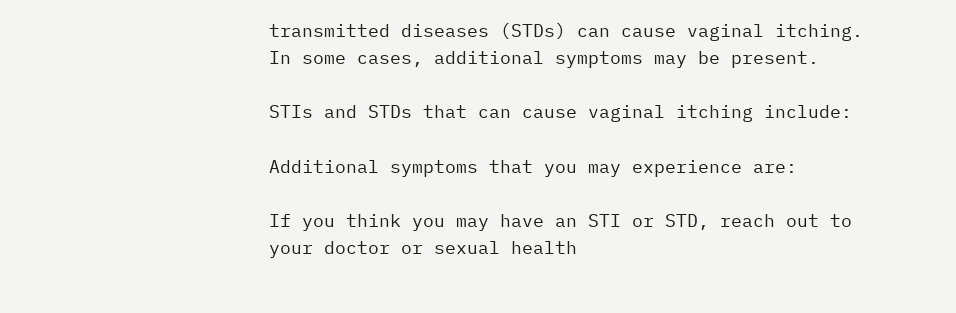transmitted diseases (STDs) can cause vaginal itching. In some cases, additional symptoms may be present.

STIs and STDs that can cause vaginal itching include:

Additional symptoms that you may experience are:

If you think you may have an STI or STD, reach out to your doctor or sexual health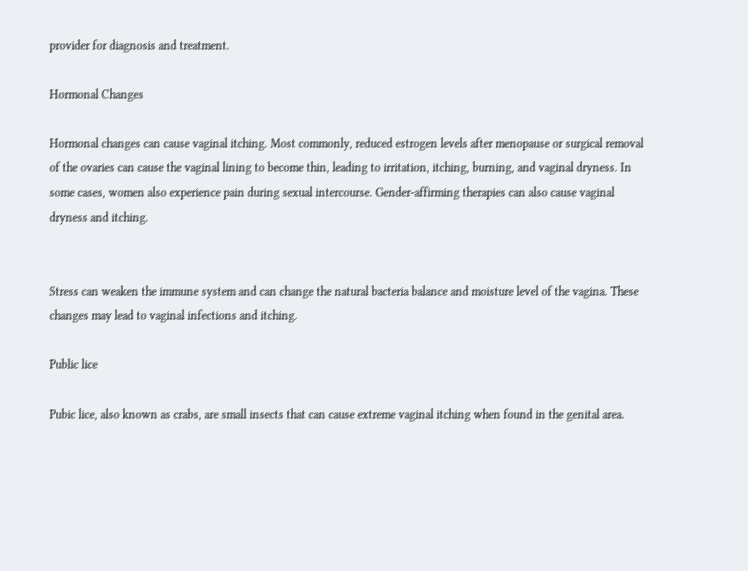provider for diagnosis and treatment.

Hormonal Changes

Hormonal changes can cause vaginal itching. Most commonly, reduced estrogen levels after menopause or surgical removal of the ovaries can cause the vaginal lining to become thin, leading to irritation, itching, burning, and vaginal dryness. In some cases, women also experience pain during sexual intercourse. Gender-affirming therapies can also cause vaginal dryness and itching.


Stress can weaken the immune system and can change the natural bacteria balance and moisture level of the vagina. These changes may lead to vaginal infections and itching.

Public lice

Pubic lice, also known as crabs, are small insects that can cause extreme vaginal itching when found in the genital area.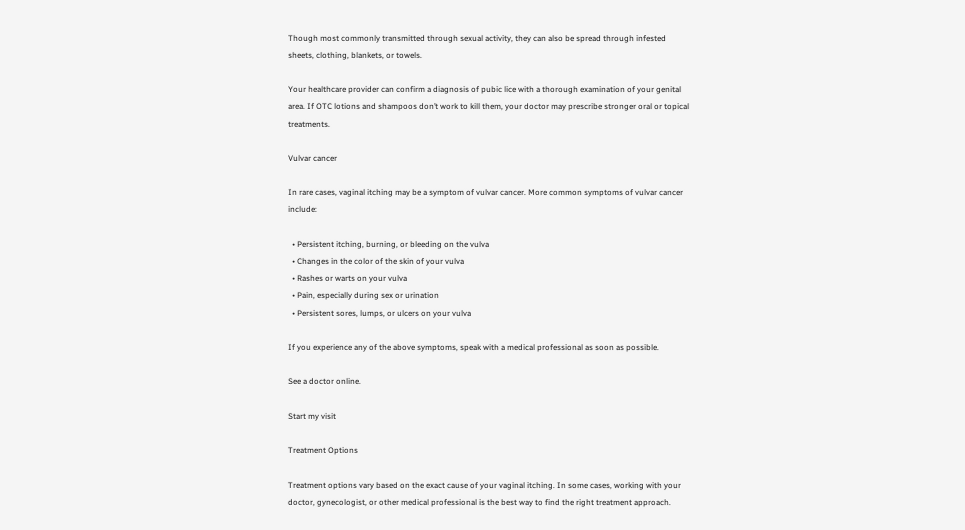Though most commonly transmitted through sexual activity, they can also be spread through infested sheets, clothing, blankets, or towels.

Your healthcare provider can confirm a diagnosis of pubic lice with a thorough examination of your genital area. If OTC lotions and shampoos don’t work to kill them, your doctor may prescribe stronger oral or topical treatments.

Vulvar cancer

In rare cases, vaginal itching may be a symptom of vulvar cancer. More common symptoms of vulvar cancer include:

  • Persistent itching, burning, or bleeding on the vulva
  • Changes in the color of the skin of your vulva
  • Rashes or warts on your vulva
  • Pain, especially during sex or urination
  • Persistent sores, lumps, or ulcers on your vulva

If you experience any of the above symptoms, speak with a medical professional as soon as possible.

See a doctor online.

Start my visit

Treatment Options

Treatment options vary based on the exact cause of your vaginal itching. In some cases, working with your doctor, gynecologist, or other medical professional is the best way to find the right treatment approach.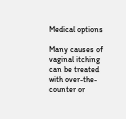Medical options

Many causes of vaginal itching can be treated with over-the-counter or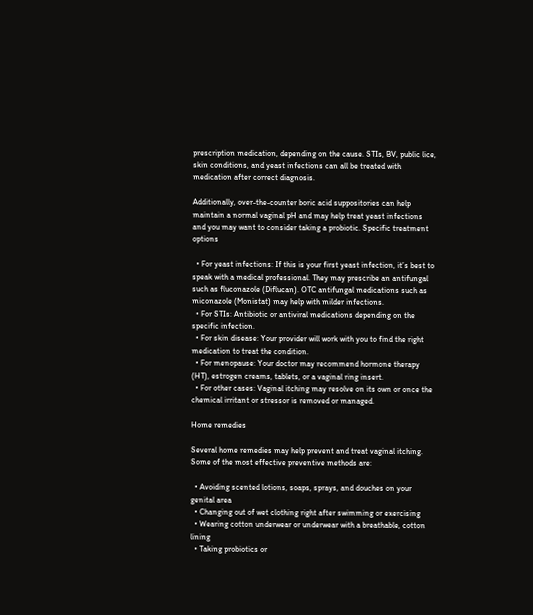prescription medication, depending on the cause. STIs, BV, public lice, skin conditions, and yeast infections can all be treated with medication after correct diagnosis.

Additionally, over-the-counter boric acid suppositories can help maintain a normal vaginal pH and may help treat yeast infections and you may want to consider taking a probiotic. Specific treatment options

  • For yeast infections: If this is your first yeast infection, it’s best to speak with a medical professional. They may prescribe an antifungal such as fluconazole (Diflucan). OTC antifungal medications such as miconazole (Monistat) may help with milder infections.
  • For STIs: Antibiotic or antiviral medications depending on the specific infection.
  • For skin disease: Your provider will work with you to find the right medication to treat the condition.
  • For menopause: Your doctor may recommend hormone therapy (HT), estrogen creams, tablets, or a vaginal ring insert.
  • For other cases: Vaginal itching may resolve on its own or once the chemical irritant or stressor is removed or managed.

Home remedies

Several home remedies may help prevent and treat vaginal itching. Some of the most effective preventive methods are:

  • Avoiding scented lotions, soaps, sprays, and douches on your genital area
  • Changing out of wet clothing right after swimming or exercising
  • Wearing cotton underwear or underwear with a breathable, cotton lining
  • Taking probiotics or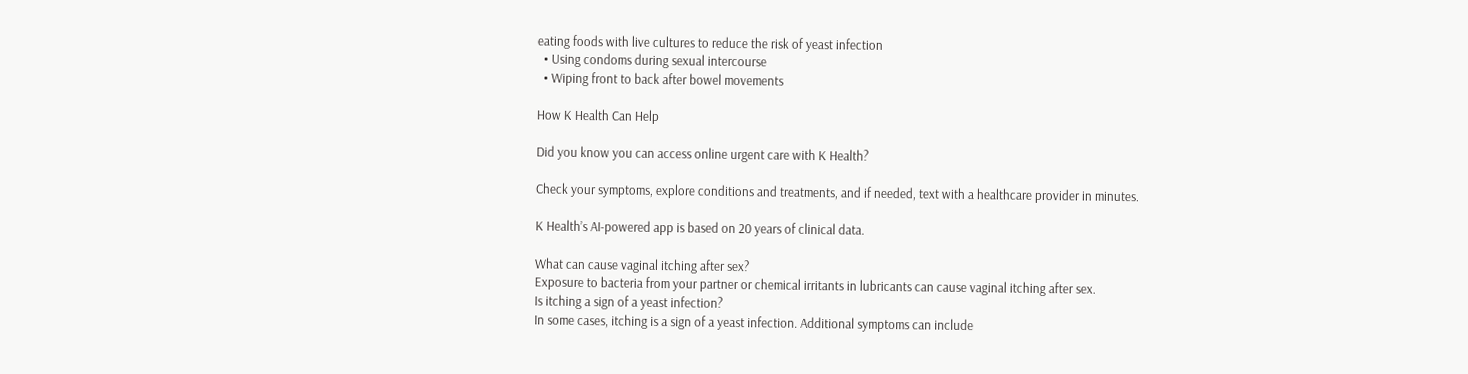eating foods with live cultures to reduce the risk of yeast infection
  • Using condoms during sexual intercourse
  • Wiping front to back after bowel movements

How K Health Can Help

Did you know you can access online urgent care with K Health?

Check your symptoms, explore conditions and treatments, and if needed, text with a healthcare provider in minutes.

K Health’s AI-powered app is based on 20 years of clinical data.

What can cause vaginal itching after sex?
Exposure to bacteria from your partner or chemical irritants in lubricants can cause vaginal itching after sex.
Is itching a sign of a yeast infection?
In some cases, itching is a sign of a yeast infection. Additional symptoms can include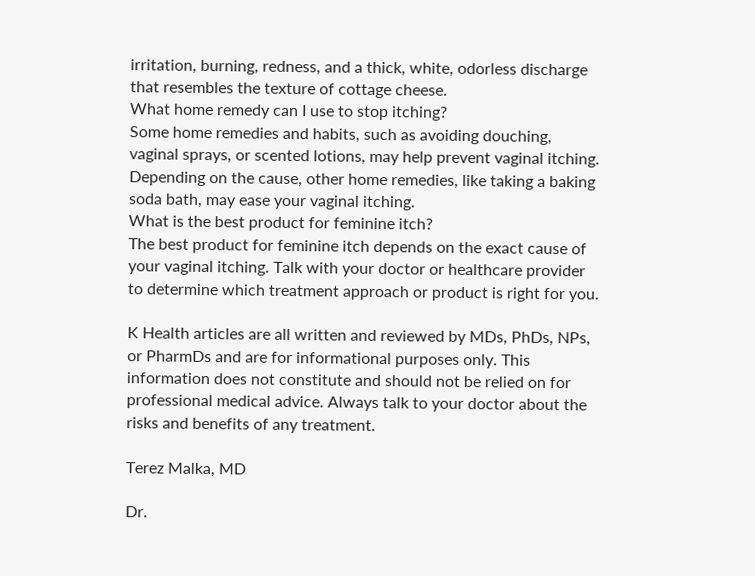irritation, burning, redness, and a thick, white, odorless discharge that resembles the texture of cottage cheese.
What home remedy can I use to stop itching?
Some home remedies and habits, such as avoiding douching, vaginal sprays, or scented lotions, may help prevent vaginal itching. Depending on the cause, other home remedies, like taking a baking soda bath, may ease your vaginal itching.
What is the best product for feminine itch?
The best product for feminine itch depends on the exact cause of your vaginal itching. Talk with your doctor or healthcare provider to determine which treatment approach or product is right for you.

K Health articles are all written and reviewed by MDs, PhDs, NPs, or PharmDs and are for informational purposes only. This information does not constitute and should not be relied on for professional medical advice. Always talk to your doctor about the risks and benefits of any treatment.

Terez Malka, MD

Dr.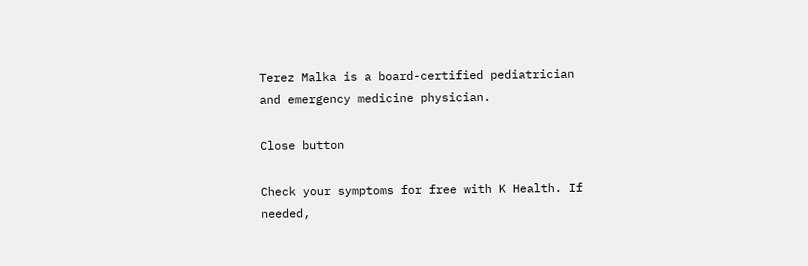Terez Malka is a board-certified pediatrician and emergency medicine physician.

Close button

Check your symptoms for free with K Health. If needed,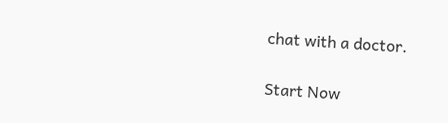chat with a doctor.

Start Now